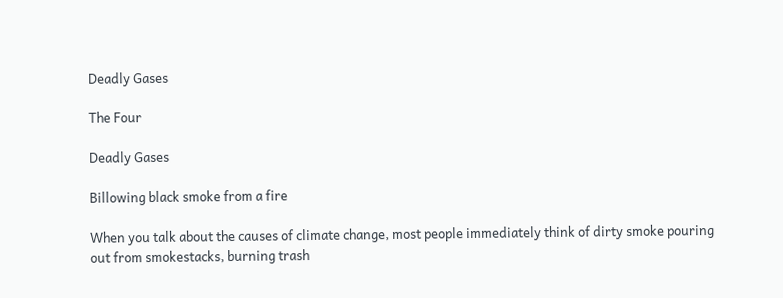Deadly Gases

The Four

Deadly Gases

Billowing black smoke from a fire

When you talk about the causes of climate change, most people immediately think of dirty smoke pouring out from smokestacks, burning trash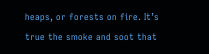heaps, or forests on fire. It’s true the smoke and soot that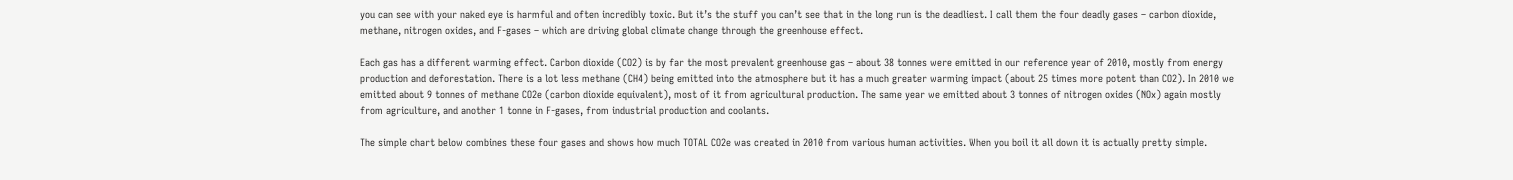you can see with your naked eye is harmful and often incredibly toxic. But it’s the stuff you can’t see that in the long run is the deadliest. I call them the four deadly gases – carbon dioxide, methane, nitrogen oxides, and F-gases – which are driving global climate change through the greenhouse effect.

Each gas has a different warming effect. Carbon dioxide (CO2) is by far the most prevalent greenhouse gas – about 38 tonnes were emitted in our reference year of 2010, mostly from energy production and deforestation. There is a lot less methane (CH4) being emitted into the atmosphere but it has a much greater warming impact (about 25 times more potent than CO2). In 2010 we emitted about 9 tonnes of methane CO2e (carbon dioxide equivalent), most of it from agricultural production. The same year we emitted about 3 tonnes of nitrogen oxides (NOx) again mostly from agriculture, and another 1 tonne in F-gases, from industrial production and coolants.

The simple chart below combines these four gases and shows how much TOTAL CO2e was created in 2010 from various human activities. When you boil it all down it is actually pretty simple.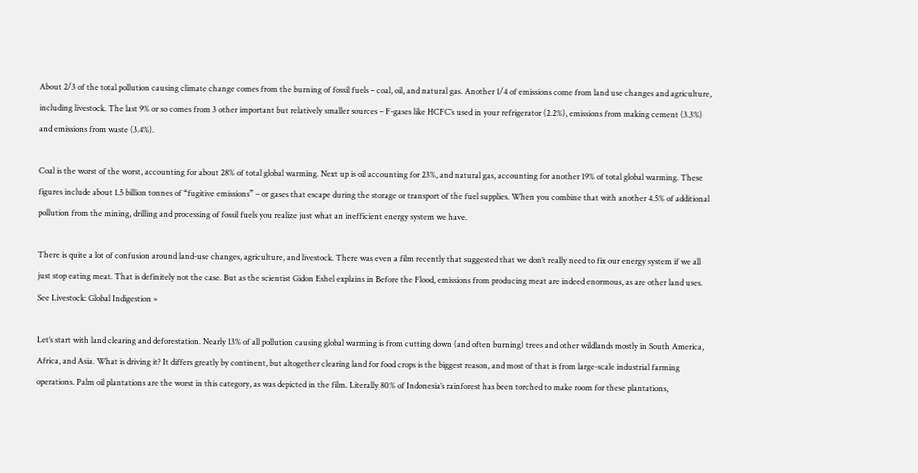About 2/3 of the total pollution causing climate change comes from the burning of fossil fuels – coal, oil, and natural gas. Another 1/4 of emissions come from land use changes and agriculture, including livestock. The last 9% or so comes from 3 other important but relatively smaller sources – F-gases like HCFC’s used in your refrigerator (2.2%), emissions from making cement (3.3%) and emissions from waste (3.4%).

Coal is the worst of the worst, accounting for about 28% of total global warming. Next up is oil accounting for 23%, and natural gas, accounting for another 19% of total global warming. These figures include about 1.5 billion tonnes of “fugitive emissions” – or gases that escape during the storage or transport of the fuel supplies. When you combine that with another 4.5% of additional pollution from the mining, drilling and processing of fossil fuels you realize just what an inefficient energy system we have.

There is quite a lot of confusion around land-use changes, agriculture, and livestock. There was even a film recently that suggested that we don’t really need to fix our energy system if we all just stop eating meat. That is definitely not the case. But as the scientist Gidon Eshel explains in Before the Flood, emissions from producing meat are indeed enormous, as are other land uses. See Livestock: Global Indigestion »

Let’s start with land clearing and deforestation. Nearly 13% of all pollution causing global warming is from cutting down (and often burning) trees and other wildlands mostly in South America, Africa, and Asia. What is driving it? It differs greatly by continent, but altogether clearing land for food crops is the biggest reason, and most of that is from large-scale industrial farming operations. Palm oil plantations are the worst in this category, as was depicted in the film. Literally 80% of Indonesia’s rainforest has been torched to make room for these plantations,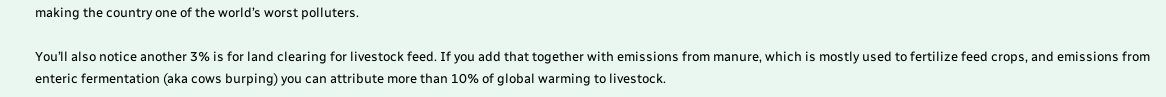making the country one of the world’s worst polluters.

You’ll also notice another 3% is for land clearing for livestock feed. If you add that together with emissions from manure, which is mostly used to fertilize feed crops, and emissions from enteric fermentation (aka cows burping) you can attribute more than 10% of global warming to livestock.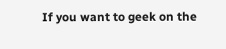If you want to geek on the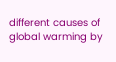different causes of global warming by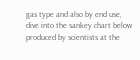gas type and also by end use, dive into the sankey chart below produced by scientists at the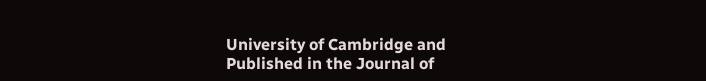University of Cambridge and Published in the Journal of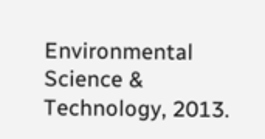Environmental Science & Technology, 2013.